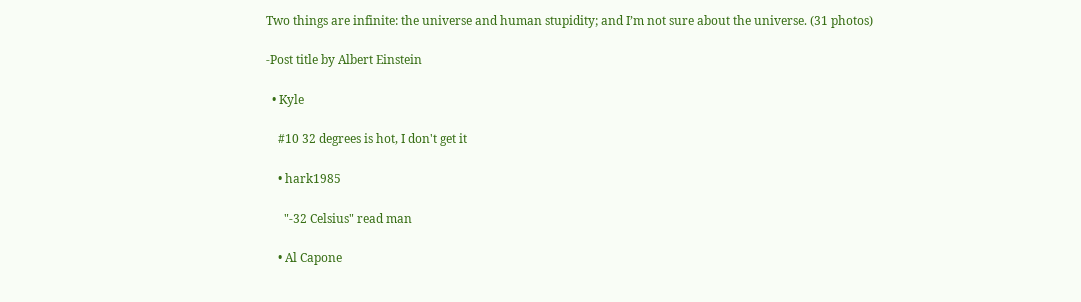Two things are infinite: the universe and human stupidity; and I’m not sure about the universe. (31 photos)

-Post title by Albert Einstein

  • Kyle

    #10 32 degrees is hot, I don't get it

    • hark1985

      "-32 Celsius" read man

    • Al Capone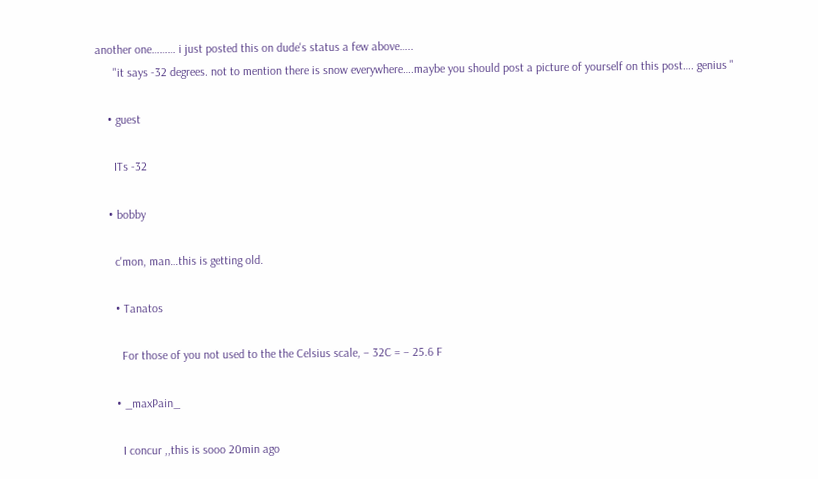another one……… i just posted this on dude's status a few above…..
      "it says -32 degrees. not to mention there is snow everywhere….maybe you should post a picture of yourself on this post…. genius "

    • guest

      ITs -32

    • bobby

      c'mon, man…this is getting old.

      • Tanatos

        For those of you not used to the the Celsius scale, – 32C = – 25.6 F

      • _maxPain_

        I concur ,,this is sooo 20min ago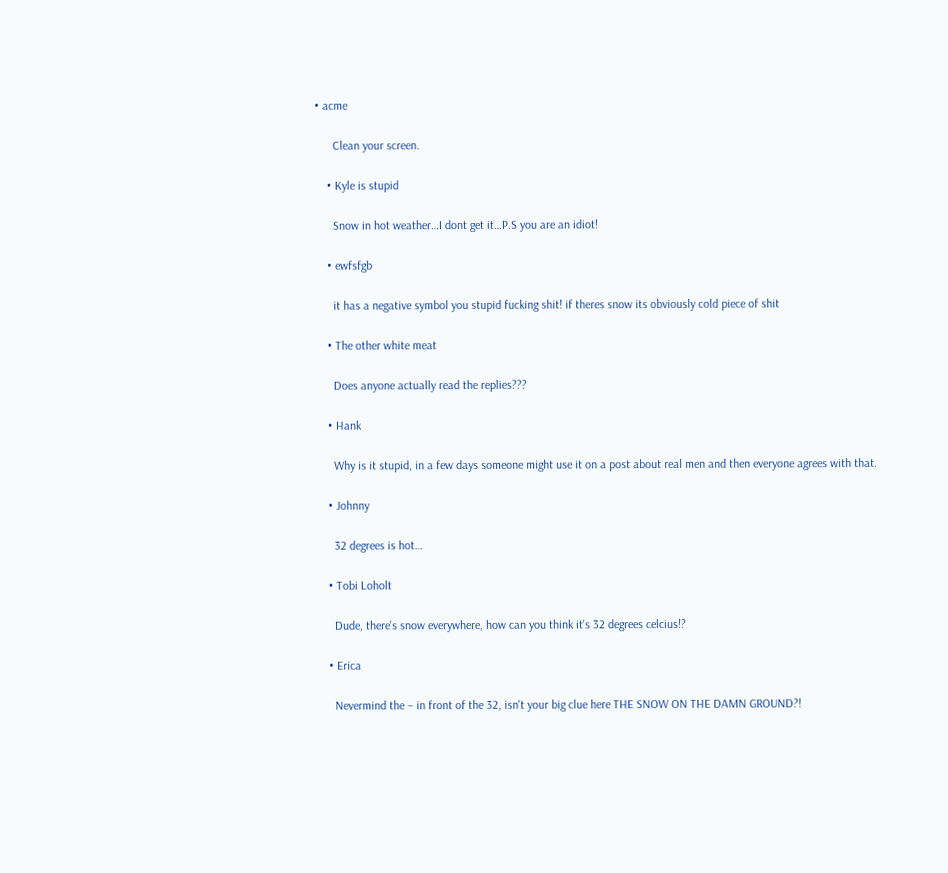• acme

      Clean your screen.

    • Kyle is stupid

      Snow in hot weather…I dont get it…P.S you are an idiot!

    • ewfsfgb

      it has a negative symbol you stupid fucking shit! if theres snow its obviously cold piece of shit

    • The other white meat

      Does anyone actually read the replies???

    • Hank

      Why is it stupid, in a few days someone might use it on a post about real men and then everyone agrees with that.

    • Johnny

      32 degrees is hot…

    • Tobi Loholt

      Dude, there's snow everywhere, how can you think it's 32 degrees celcius!?

    • Erica

      Nevermind the – in front of the 32, isn't your big clue here THE SNOW ON THE DAMN GROUND?!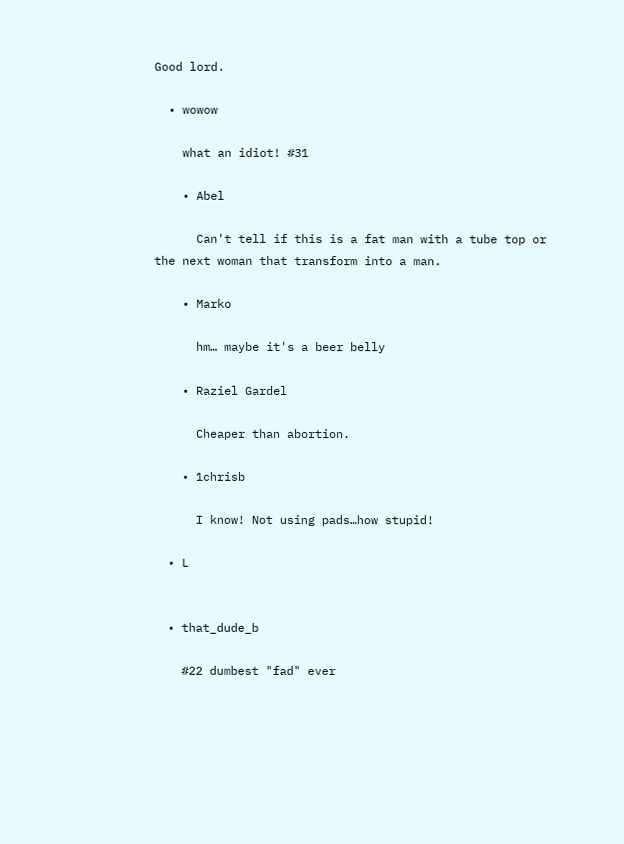Good lord.

  • wowow

    what an idiot! #31

    • Abel

      Can't tell if this is a fat man with a tube top or the next woman that transform into a man.

    • Marko

      hm… maybe it's a beer belly

    • Raziel Gardel

      Cheaper than abortion.

    • 1chrisb

      I know! Not using pads…how stupid!

  • L


  • that_dude_b

    #22 dumbest "fad" ever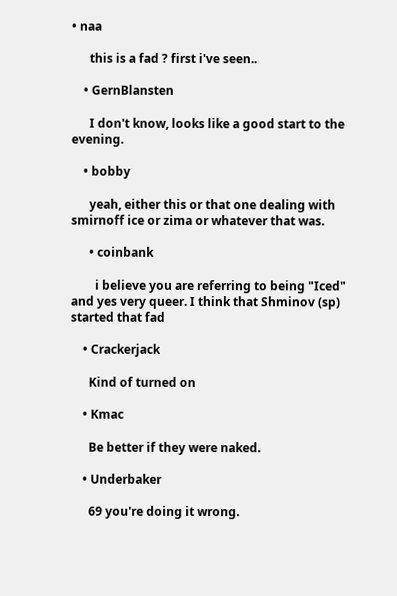• naa

      this is a fad ? first i've seen..

    • GernBlansten

      I don't know, looks like a good start to the evening.

    • bobby

      yeah, either this or that one dealing with smirnoff ice or zima or whatever that was.

      • coinbank

        i believe you are referring to being "Iced" and yes very queer. I think that Shminov (sp) started that fad

    • Crackerjack

      Kind of turned on

    • Kmac

      Be better if they were naked.

    • Underbaker

      69 you're doing it wrong.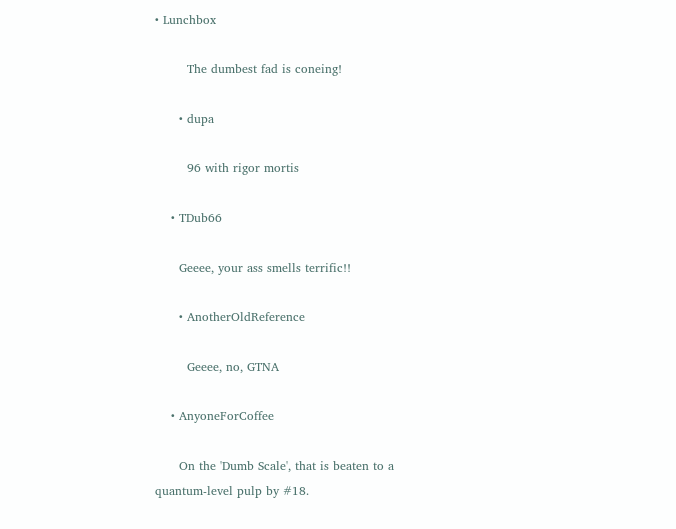• Lunchbox

        The dumbest fad is coneing!

      • dupa

        96 with rigor mortis

    • TDub66

      Geeee, your ass smells terrific!!

      • AnotherOldReference

        Geeee, no, GTNA

    • AnyoneForCoffee

      On the 'Dumb Scale', that is beaten to a quantum-level pulp by #18.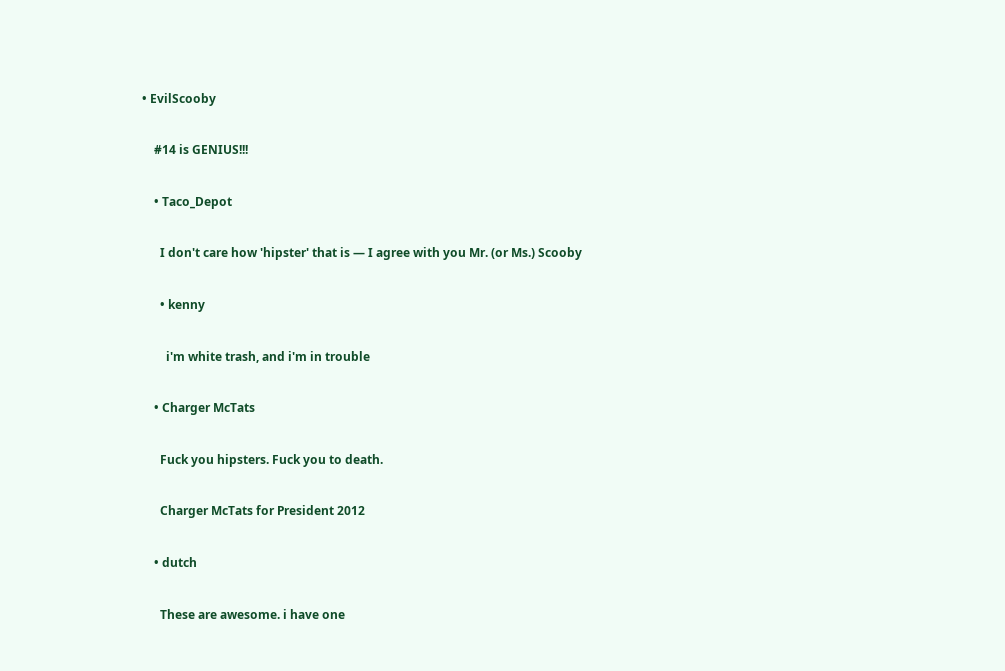• EvilScooby

    #14 is GENIUS!!!

    • Taco_Depot

      I don't care how 'hipster' that is — I agree with you Mr. (or Ms.) Scooby

      • kenny

        i'm white trash, and i'm in trouble

    • Charger McTats

      Fuck you hipsters. Fuck you to death.

      Charger McTats for President 2012

    • dutch

      These are awesome. i have one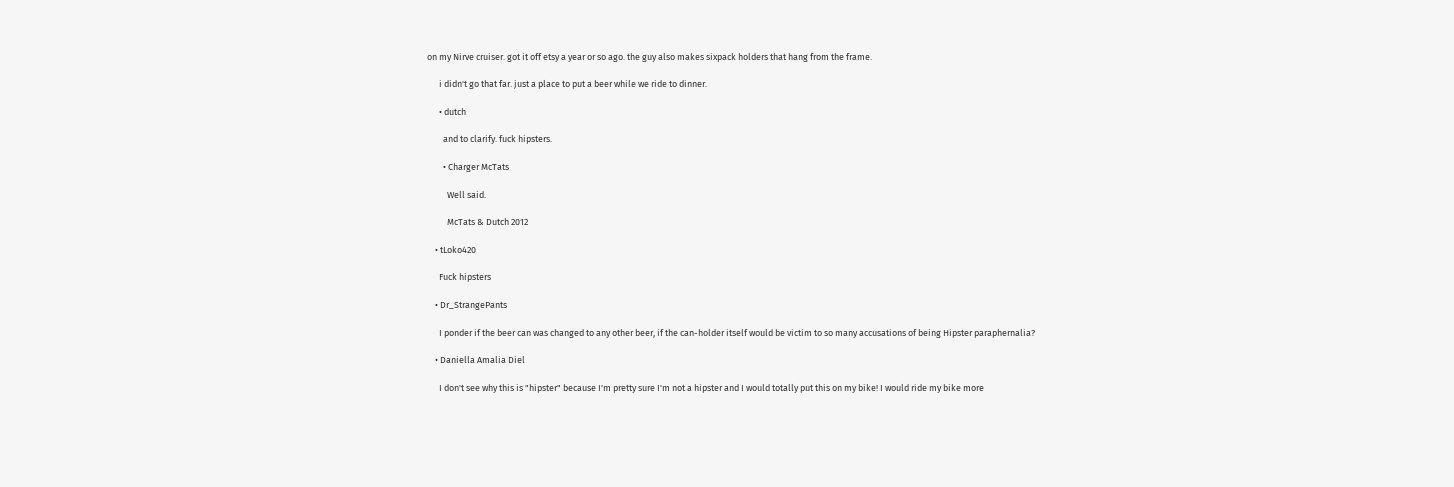on my Nirve cruiser. got it off etsy a year or so ago. the guy also makes sixpack holders that hang from the frame.

      i didn't go that far. just a place to put a beer while we ride to dinner.

      • dutch

        and to clarify. fuck hipsters.

        • Charger McTats

          Well said.

          McTats & Dutch 2012

    • tLoko420

      Fuck hipsters

    • Dr_StrangePants

      I ponder if the beer can was changed to any other beer, if the can-holder itself would be victim to so many accusations of being Hipster paraphernalia?

    • Daniella Amalia Diel

      I don't see why this is "hipster" because I'm pretty sure I'm not a hipster and I would totally put this on my bike! I would ride my bike more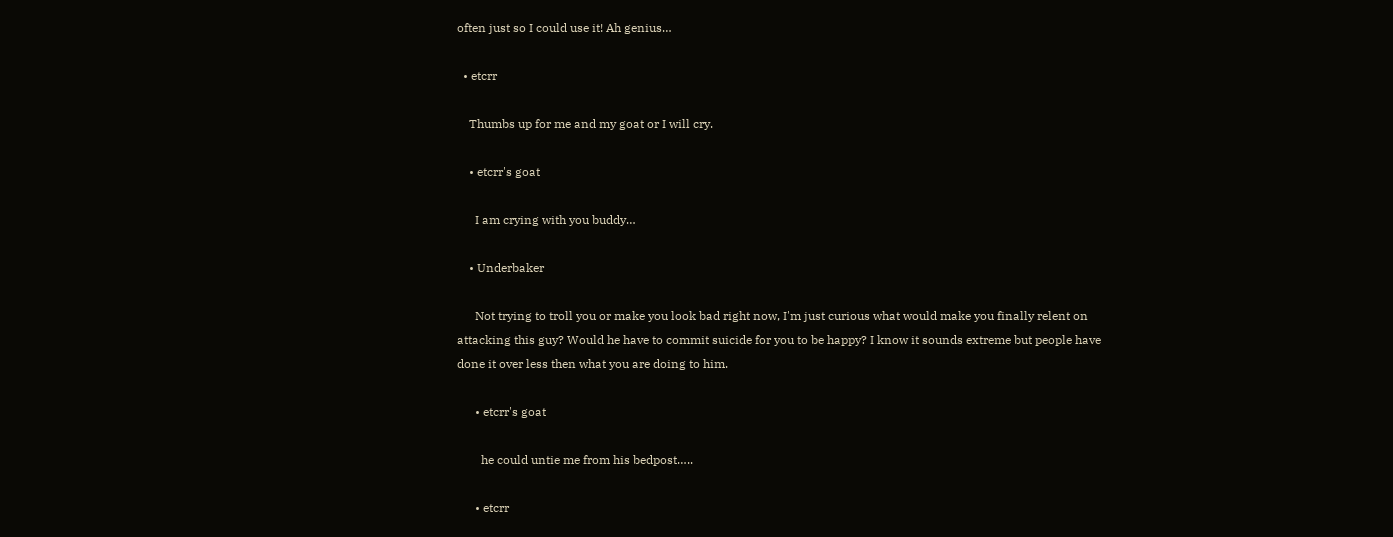often just so I could use it! Ah genius…

  • etcrr

    Thumbs up for me and my goat or I will cry.

    • etcrr's goat

      I am crying with you buddy…

    • Underbaker

      Not trying to troll you or make you look bad right now, I'm just curious what would make you finally relent on attacking this guy? Would he have to commit suicide for you to be happy? I know it sounds extreme but people have done it over less then what you are doing to him.

      • etcrr's goat

        he could untie me from his bedpost…..

      • etcrr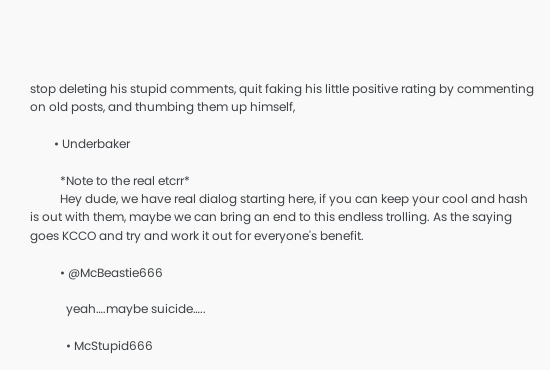stop deleting his stupid comments, quit faking his little positive rating by commenting on old posts, and thumbing them up himself,

        • Underbaker

          *Note to the real etcrr*
          Hey dude, we have real dialog starting here, if you can keep your cool and hash is out with them, maybe we can bring an end to this endless trolling. As the saying goes KCCO and try and work it out for everyone's benefit.

          • @McBeastie666

            yeah….maybe suicide…..

            • McStupid666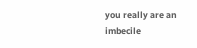you really are an imbecile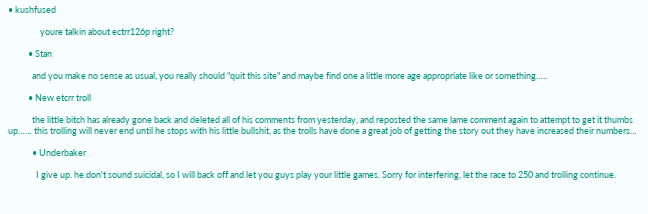• kushfused

                youre talkin about ectrr126p right?

          • Stan

            and you make no sense as usual, you really should "quit this site" and maybe find one a little more age appropriate like or something…..

          • New etcrr troll

            the little bitch has already gone back and deleted all of his comments from yesterday, and reposted the same lame comment again to attempt to get it thumbs up…… this trolling will never end until he stops with his little bullshit, as the trolls have done a great job of getting the story out they have increased their numbers…

            • Underbaker

              I give up. he don't sound suicidal, so I will back off and let you guys play your little games. Sorry for interfering, let the race to 250 and trolling continue.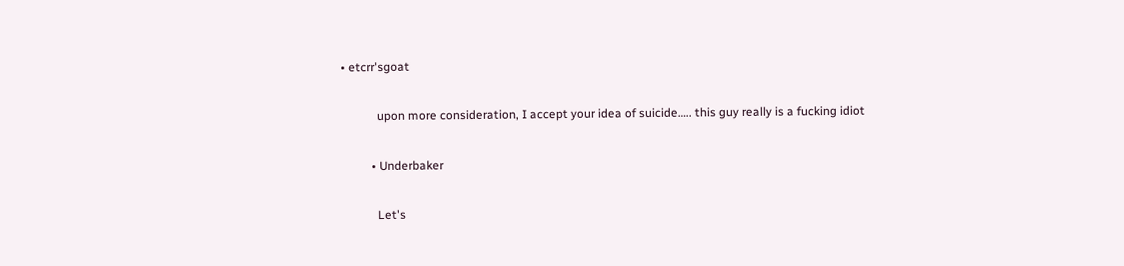• etcrr'sgoat

            upon more consideration, I accept your idea of suicide….. this guy really is a fucking idiot

          • Underbaker

            Let's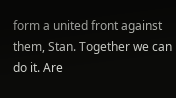form a united front against them, Stan. Together we can do it. Are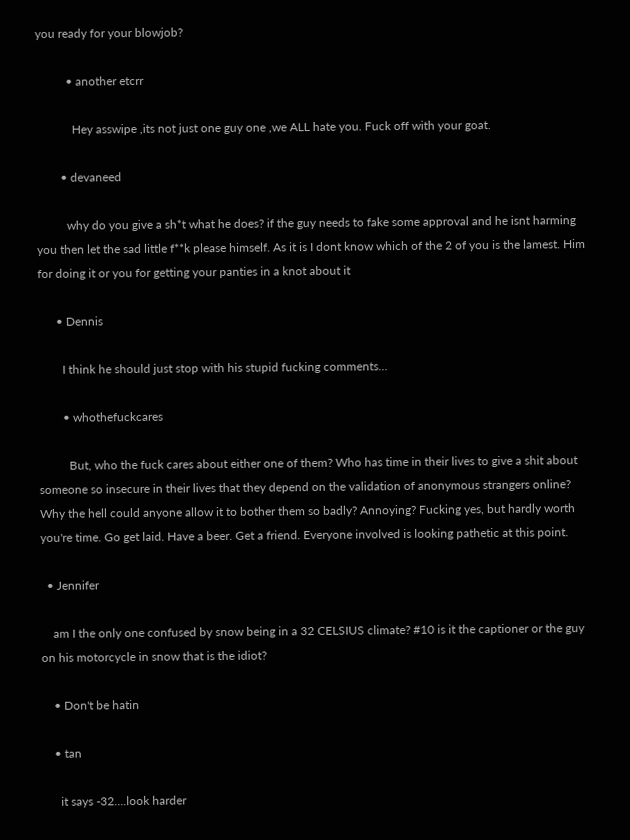you ready for your blowjob?

          • another etcrr

            Hey asswipe ,its not just one guy one ,we ALL hate you. Fuck off with your goat.

        • devaneed

          why do you give a sh*t what he does? if the guy needs to fake some approval and he isnt harming you then let the sad little f**k please himself. As it is I dont know which of the 2 of you is the lamest. Him for doing it or you for getting your panties in a knot about it

      • Dennis

        I think he should just stop with his stupid fucking comments…

        • whothefuckcares

          But, who the fuck cares about either one of them? Who has time in their lives to give a shit about someone so insecure in their lives that they depend on the validation of anonymous strangers online? Why the hell could anyone allow it to bother them so badly? Annoying? Fucking yes, but hardly worth you're time. Go get laid. Have a beer. Get a friend. Everyone involved is looking pathetic at this point.

  • Jennifer

    am I the only one confused by snow being in a 32 CELSIUS climate? #10 is it the captioner or the guy on his motorcycle in snow that is the idiot?

    • Don't be hatin

    • tan

      it says -32….look harder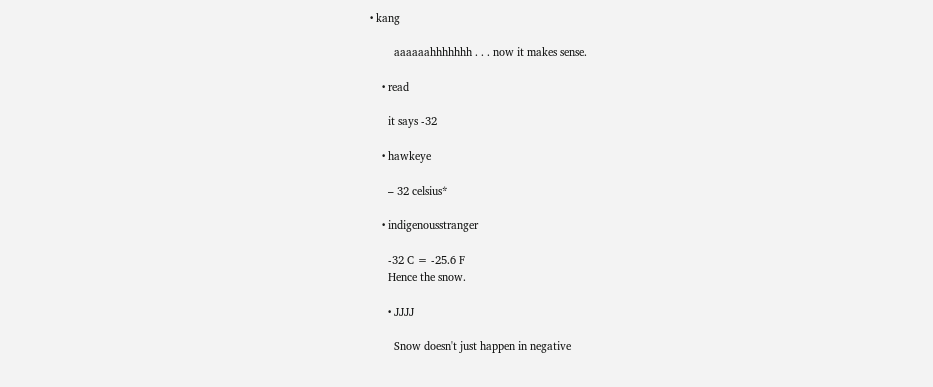• kang

        aaaaaahhhhhhh . . . now it makes sense.

    • read

      it says -32

    • hawkeye

      – 32 celsius*

    • indigenousstranger

      -32 C = -25.6 F
      Hence the snow.

      • JJJJ

        Snow doesn't just happen in negative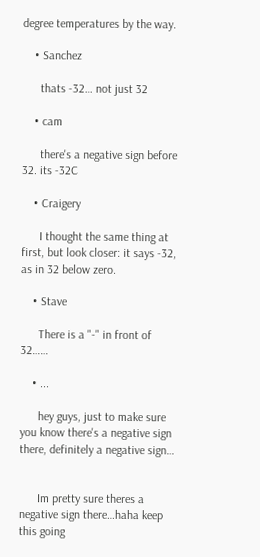degree temperatures by the way.

    • Sanchez

      thats -32… not just 32

    • cam

      there's a negative sign before 32. its -32C

    • Craigery

      I thought the same thing at first, but look closer: it says -32, as in 32 below zero.

    • Stave

      There is a "-" in front of 32……

    • ...

      hey guys, just to make sure you know there's a negative sign there, definitely a negative sign…


      Im pretty sure theres a negative sign there…haha keep this going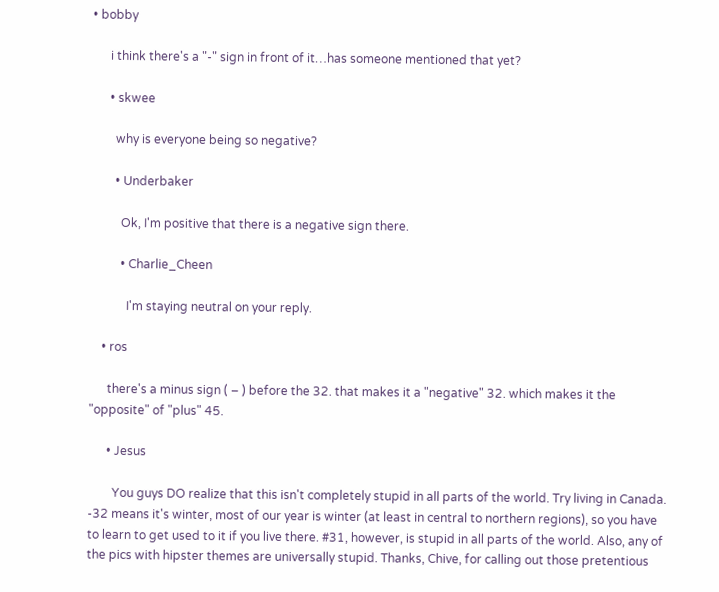• bobby

      i think there's a "-" sign in front of it…has someone mentioned that yet?

      • skwee

        why is everyone being so negative?

        • Underbaker

          Ok, I'm positive that there is a negative sign there.

          • Charlie_Cheen

            I'm staying neutral on your reply.

    • ros

      there's a minus sign ( – ) before the 32. that makes it a "negative" 32. which makes it the "opposite" of "plus" 45.

      • Jesus

        You guys DO realize that this isn't completely stupid in all parts of the world. Try living in Canada. -32 means it's winter, most of our year is winter (at least in central to northern regions), so you have to learn to get used to it if you live there. #31, however, is stupid in all parts of the world. Also, any of the pics with hipster themes are universally stupid. Thanks, Chive, for calling out those pretentious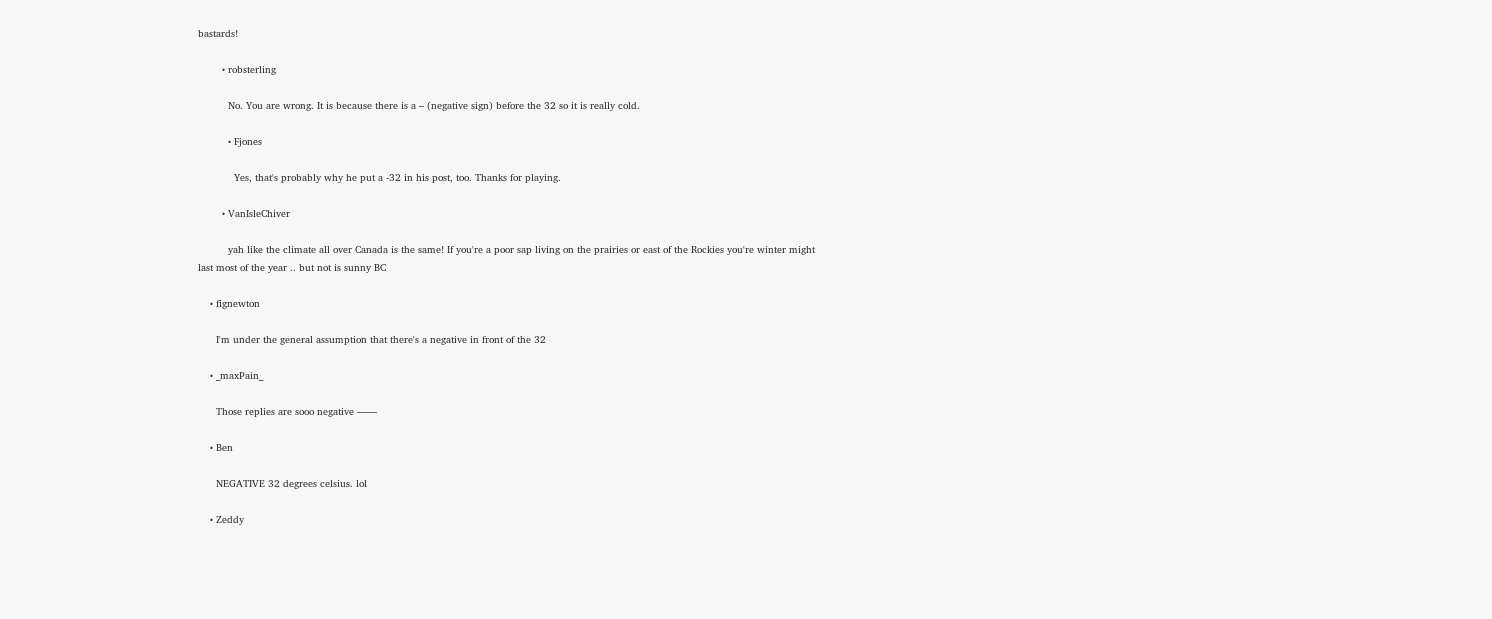bastards!

        • robsterling

          No. You are wrong. It is because there is a – (negative sign) before the 32 so it is really cold.

          • Fjones

            Yes, that's probably why he put a -32 in his post, too. Thanks for playing.

        • VanIsleChiver

          yah like the climate all over Canada is the same! If you're a poor sap living on the prairies or east of the Rockies you're winter might last most of the year .. but not is sunny BC

    • fignewton

      I'm under the general assumption that there's a negative in front of the 32

    • _maxPain_

      Those replies are sooo negative ——

    • Ben

      NEGATIVE 32 degrees celsius. lol

    • Zeddy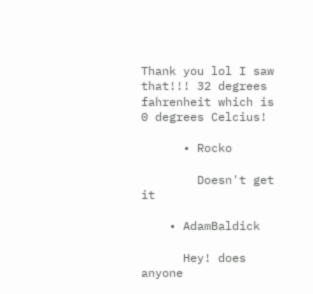Thank you lol I saw that!!! 32 degrees fahrenheit which is 0 degrees Celcius!

      • Rocko

        Doesn't get it

    • AdamBaldick

      Hey! does anyone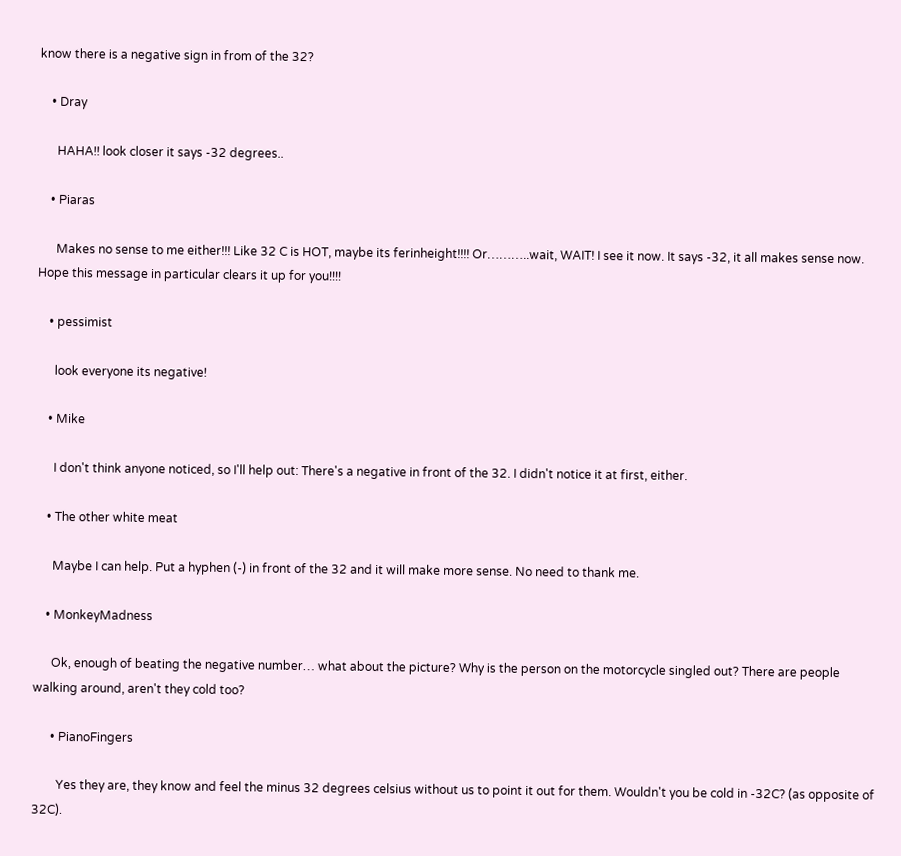know there is a negative sign in from of the 32?

    • Dray

      HAHA!! look closer it says -32 degrees..

    • Piaras

      Makes no sense to me either!!! Like 32 C is HOT, maybe its ferinheight!!!! Or………..wait, WAIT! I see it now. It says -32, it all makes sense now. Hope this message in particular clears it up for you!!!!

    • pessimist

      look everyone its negative!

    • Mike

      I don't think anyone noticed, so I'll help out: There's a negative in front of the 32. I didn't notice it at first, either.

    • The other white meat

      Maybe I can help. Put a hyphen (-) in front of the 32 and it will make more sense. No need to thank me.

    • MonkeyMadness

      Ok, enough of beating the negative number… what about the picture? Why is the person on the motorcycle singled out? There are people walking around, aren't they cold too?

      • PianoFingers

        Yes they are, they know and feel the minus 32 degrees celsius without us to point it out for them. Wouldn't you be cold in -32C? (as opposite of 32C).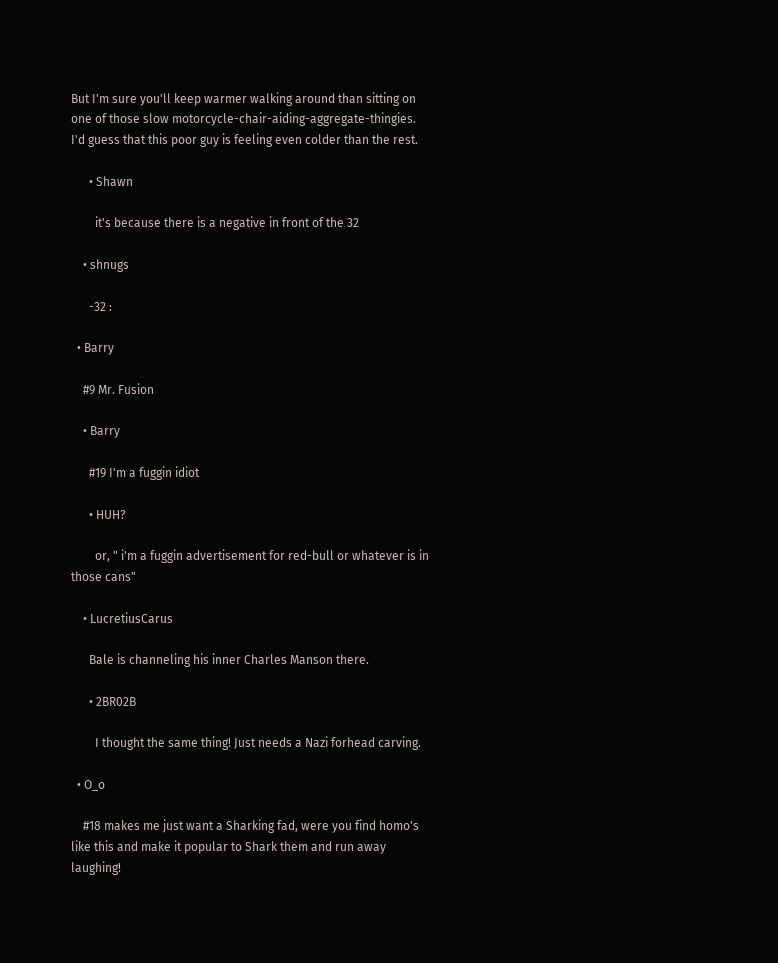But I'm sure you'll keep warmer walking around than sitting on one of those slow motorcycle-chair-aiding-aggregate-thingies. I'd guess that this poor guy is feeling even colder than the rest.

      • Shawn

        it's because there is a negative in front of the 32

    • shnugs

      -32 :

  • Barry

    #9 Mr. Fusion

    • Barry

      #19 I'm a fuggin idiot

      • HUH?

        or, " i'm a fuggin advertisement for red-bull or whatever is in those cans"

    • LucretiusCarus

      Bale is channeling his inner Charles Manson there.

      • 2BR02B

        I thought the same thing! Just needs a Nazi forhead carving.

  • O_o

    #18 makes me just want a Sharking fad, were you find homo's like this and make it popular to Shark them and run away laughing!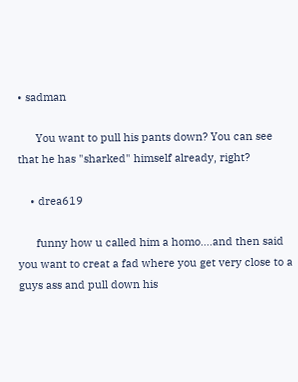• sadman

      You want to pull his pants down? You can see that he has "sharked" himself already, right?

    • drea619

      funny how u called him a homo….and then said you want to creat a fad where you get very close to a guys ass and pull down his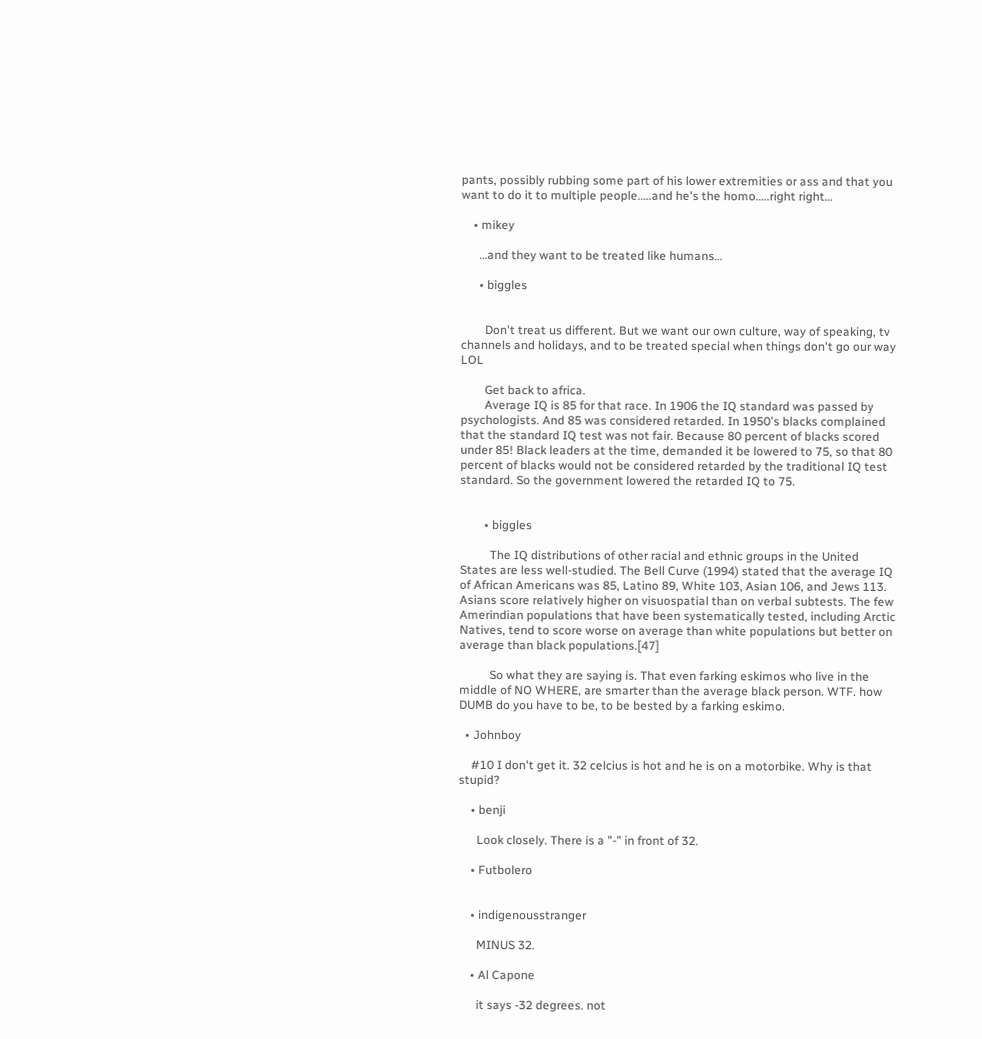pants, possibly rubbing some part of his lower extremities or ass and that you want to do it to multiple people…..and he's the homo…..right right…

    • mikey

      …and they want to be treated like humans…

      • biggles


        Don't treat us different. But we want our own culture, way of speaking, tv channels and holidays, and to be treated special when things don't go our way LOL

        Get back to africa.
        Average IQ is 85 for that race. In 1906 the IQ standard was passed by psychologists. And 85 was considered retarded. In 1950's blacks complained that the standard IQ test was not fair. Because 80 percent of blacks scored under 85! Black leaders at the time, demanded it be lowered to 75, so that 80 percent of blacks would not be considered retarded by the traditional IQ test standard. So the government lowered the retarded IQ to 75.


        • biggles

          The IQ distributions of other racial and ethnic groups in the United States are less well-studied. The Bell Curve (1994) stated that the average IQ of African Americans was 85, Latino 89, White 103, Asian 106, and Jews 113. Asians score relatively higher on visuospatial than on verbal subtests. The few Amerindian populations that have been systematically tested, including Arctic Natives, tend to score worse on average than white populations but better on average than black populations.[47]

          So what they are saying is. That even farking eskimos who live in the middle of NO WHERE, are smarter than the average black person. WTF. how DUMB do you have to be, to be bested by a farking eskimo.

  • Johnboy

    #10 I don't get it. 32 celcius is hot and he is on a motorbike. Why is that stupid?

    • benji

      Look closely. There is a "-" in front of 32.

    • Futbolero


    • indigenousstranger

      MINUS 32.

    • Al Capone

      it says -32 degrees. not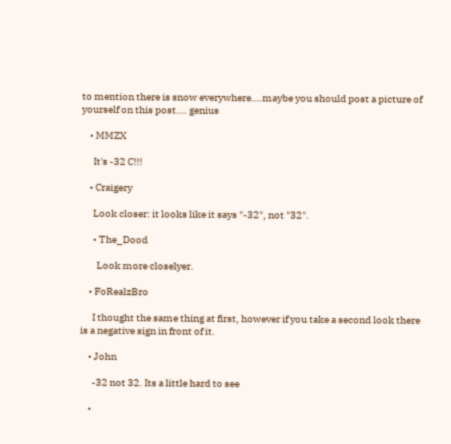to mention there is snow everywhere….maybe you should post a picture of yourself on this post…. genius

    • MMZX

      It's -32 C!!!

    • Craigery

      Look closer: it looks like it says "-32", not "32".

      • The_Dood

        Look more closelyer.

    • FoRealzBro

      I thought the same thing at first, however if you take a second look there is a negative sign in front of it.

    • John

      -32 not 32. Its a little hard to see

    •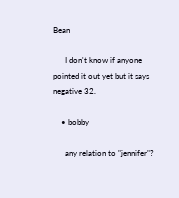Bean

      I don't know if anyone pointed it out yet but it says negative 32.

    • bobby

      any relation to "jennifer"?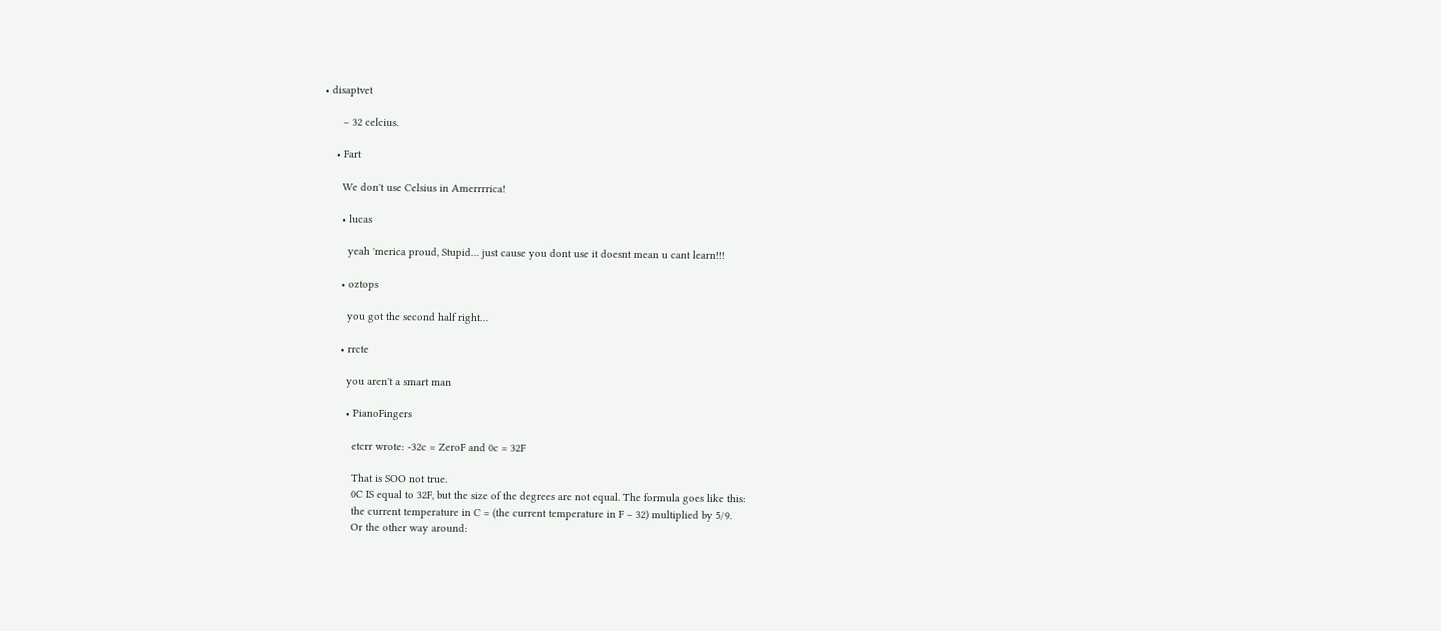• disaptvet

      – 32 celcius.

    • Fart

      We don't use Celsius in Amerrrrica!

      • lucas

        yeah 'merica proud, Stupid… just cause you dont use it doesnt mean u cant learn!!!

      • oztops

        you got the second half right…

      • rrcte

        you aren't a smart man

        • PianoFingers

          etcrr wrote: -32c = ZeroF and 0c = 32F

          That is SOO not true.
          0C IS equal to 32F, but the size of the degrees are not equal. The formula goes like this:
          the current temperature in C = (the current temperature in F – 32) multiplied by 5/9.
          Or the other way around: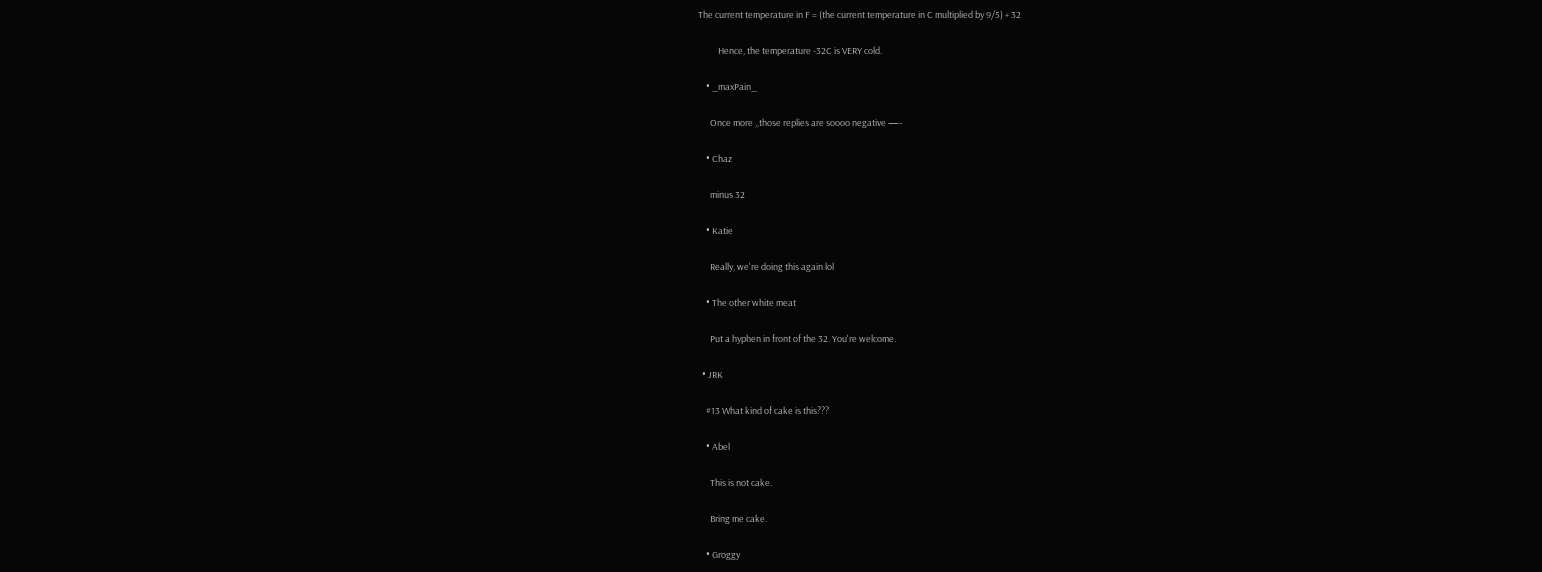The current temperature in F = (the current temperature in C multiplied by 9/5) + 32

          Hence, the temperature -32C is VERY cold.

    • _maxPain_

      Once more ,,those replies are soooo negative —–

    • Chaz

      minus 32

    • Katie

      Really, we're doing this again lol

    • The other white meat

      Put a hyphen in front of the 32. You're welcome.

  • JRK

    #13 What kind of cake is this???

    • Abel

      This is not cake.

      Bring me cake.

    • Groggy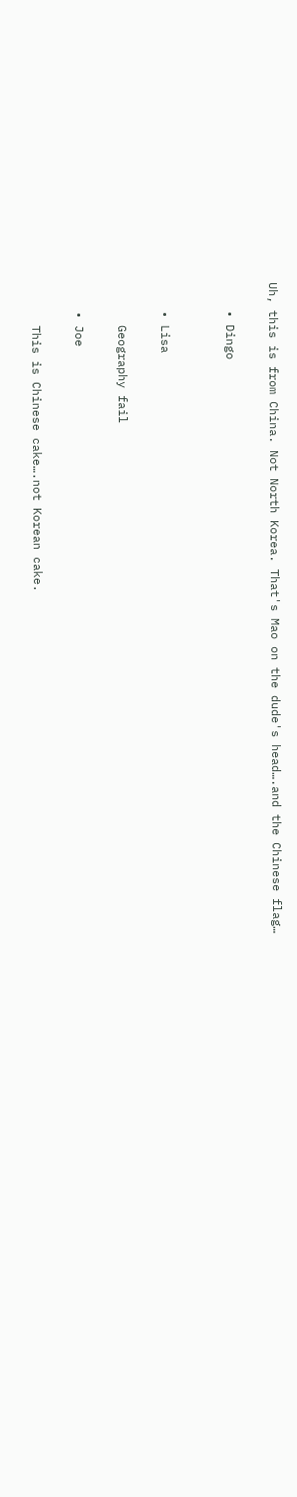Uh, this is from China. Not North Korea. That's Mao on the dude's head….and the Chinese flag…

    • Dingo


    • Lisa

      Geography fail

    • Joe

      This is Chinese cake….not Korean cake.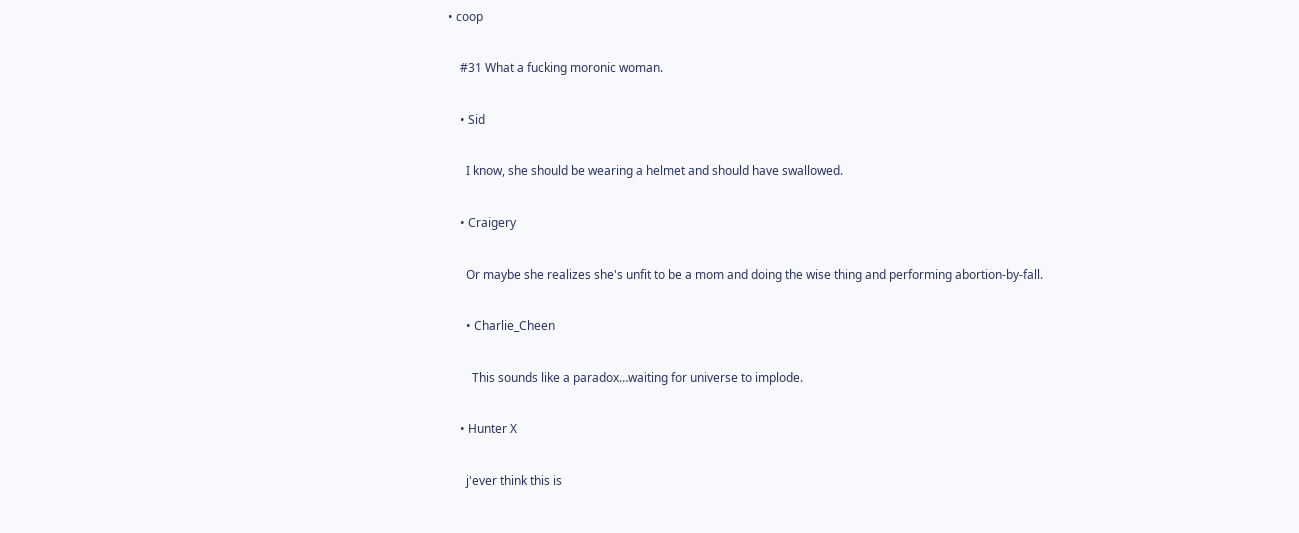• coop

    #31 What a fucking moronic woman.

    • Sid

      I know, she should be wearing a helmet and should have swallowed.

    • Craigery

      Or maybe she realizes she's unfit to be a mom and doing the wise thing and performing abortion-by-fall.

      • Charlie_Cheen

        This sounds like a paradox…waiting for universe to implode.

    • Hunter X

      j'ever think this is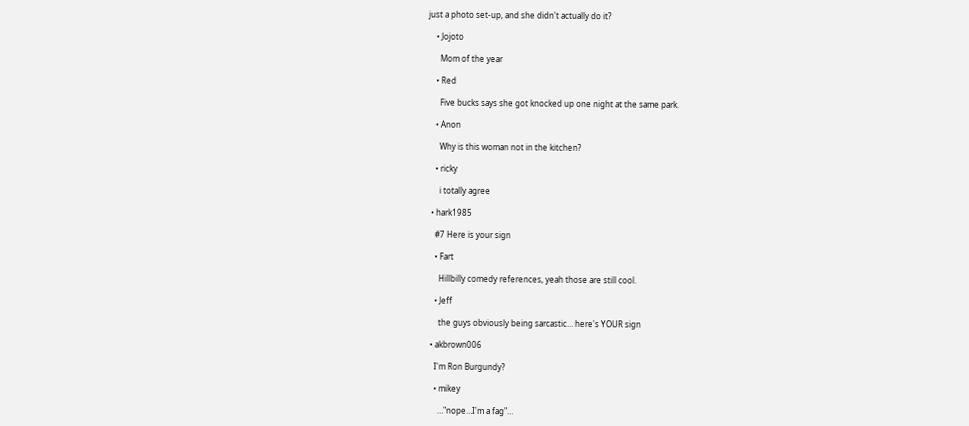just a photo set-up, and she didn't actually do it?

    • Jojoto

      Mom of the year

    • Red

      Five bucks says she got knocked up one night at the same park.

    • Anon

      Why is this woman not in the kitchen?

    • ricky

      i totally agree

  • hark1985

    #7 Here is your sign

    • Fart

      Hillbilly comedy references, yeah those are still cool.

    • Jeff

      the guys obviously being sarcastic… here's YOUR sign

  • akbrown006

    I'm Ron Burgundy?

    • mikey

      …"nope…I'm a fag"…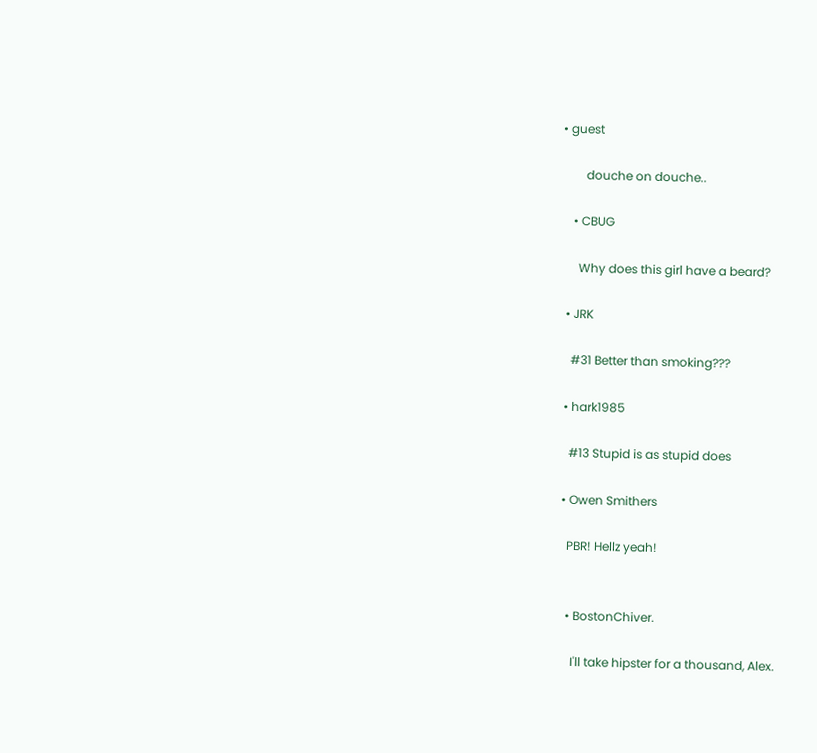• guest

        douche on douche..

    • CBUG

      Why does this girl have a beard?

  • JRK

    #31 Better than smoking???

  • hark1985

    #13 Stupid is as stupid does

  • Owen Smithers

    PBR! Hellz yeah!


    • BostonChiver.

      I'll take hipster for a thousand, Alex.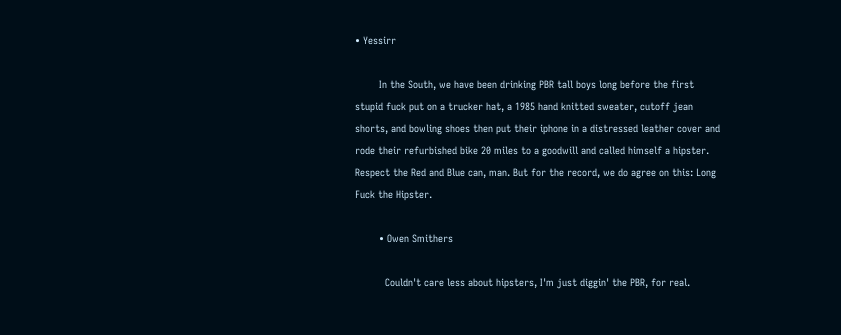• Yessirr

        In the South, we have been drinking PBR tall boys long before the first stupid fuck put on a trucker hat, a 1985 hand knitted sweater, cutoff jean shorts, and bowling shoes then put their iphone in a distressed leather cover and rode their refurbished bike 20 miles to a goodwill and called himself a hipster. Respect the Red and Blue can, man. But for the record, we do agree on this: Long Fuck the Hipster.

        • Owen Smithers

          Couldn't care less about hipsters, I'm just diggin' the PBR, for real.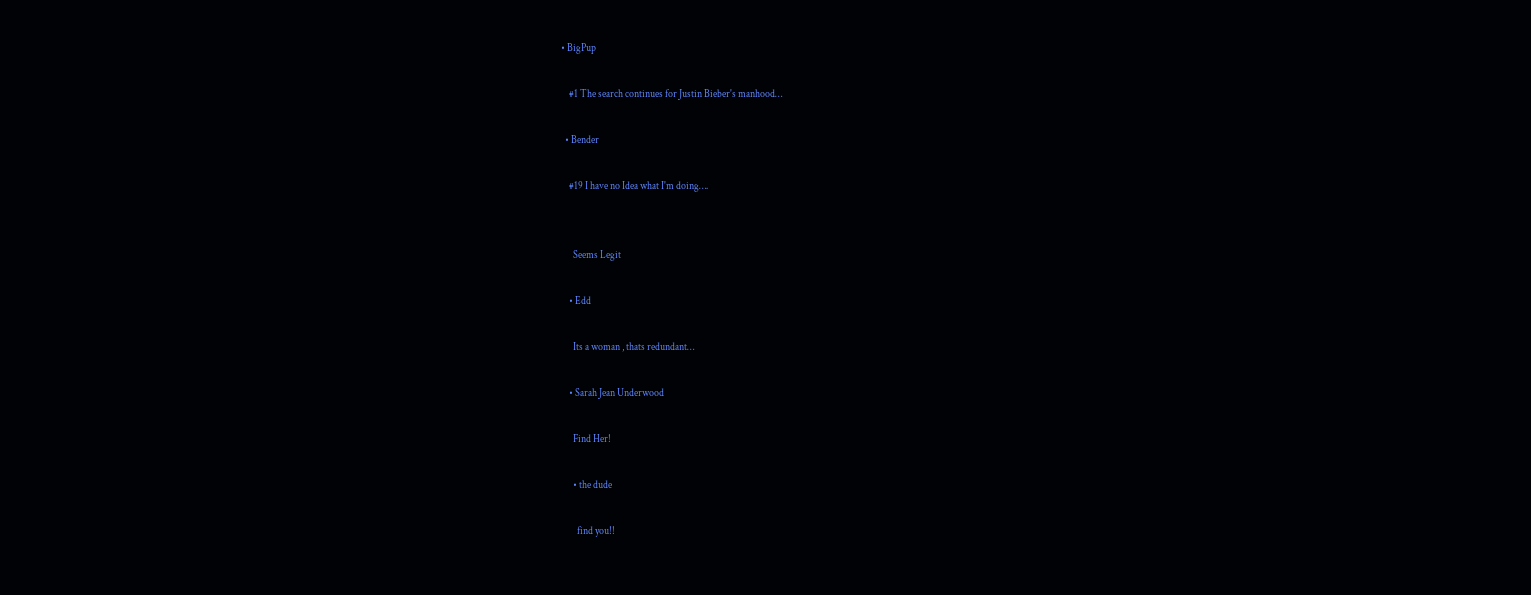• BigPup

    #1 The search continues for Justin Bieber's manhood…

  • Bender

    #19 I have no Idea what I'm doing….


      Seems Legit

    • Edd

      Its a woman , thats redundant…

    • Sarah Jean Underwood

      Find Her!

      • the dude

        find you!!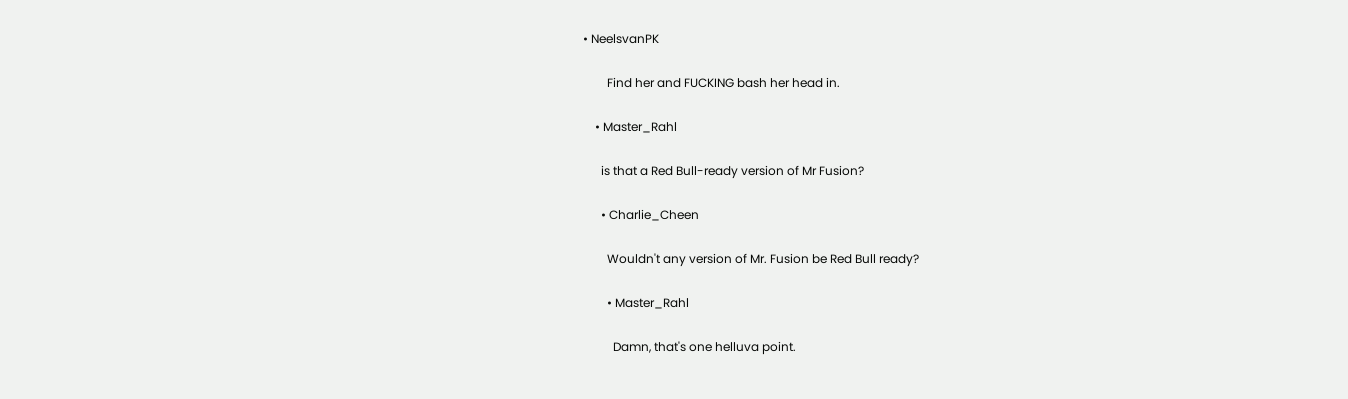• NeelsvanPK

        Find her and FUCKING bash her head in.

    • Master_Rahl

      is that a Red Bull-ready version of Mr Fusion?

      • Charlie_Cheen

        Wouldn't any version of Mr. Fusion be Red Bull ready?

        • Master_Rahl

          Damn, that's one helluva point.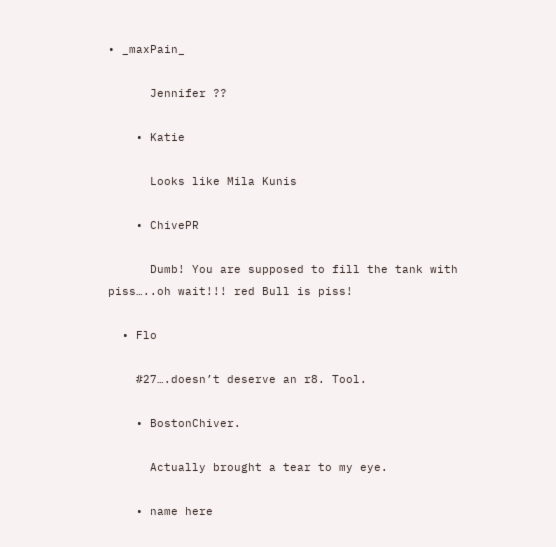• _maxPain_

      Jennifer ??

    • Katie

      Looks like Mila Kunis

    • ChivePR

      Dumb! You are supposed to fill the tank with piss…..oh wait!!! red Bull is piss!

  • Flo

    #27….doesn’t deserve an r8. Tool.

    • BostonChiver.

      Actually brought a tear to my eye.

    • name here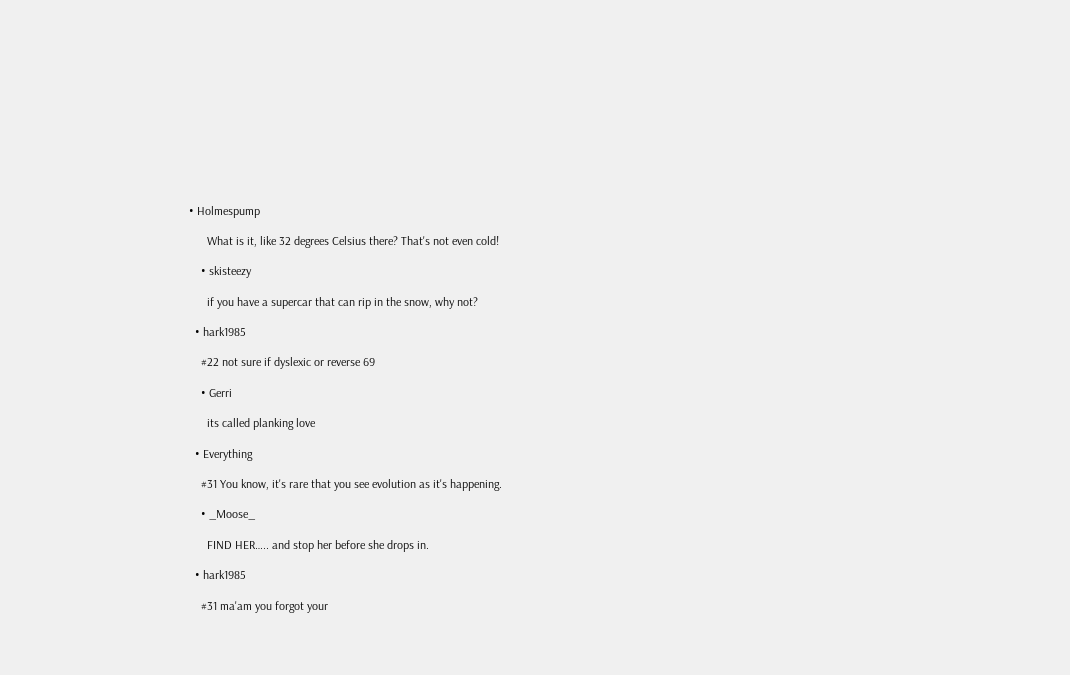• Holmespump

      What is it, like 32 degrees Celsius there? That's not even cold!

    • skisteezy

      if you have a supercar that can rip in the snow, why not?

  • hark1985

    #22 not sure if dyslexic or reverse 69

    • Gerri

      its called planking love

  • Everything

    #31 You know, it's rare that you see evolution as it's happening.

    • _Moose_

      FIND HER….. and stop her before she drops in.

  • hark1985

    #31 ma'am you forgot your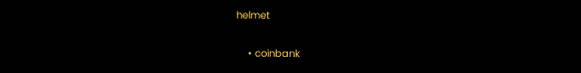helmet

    • coinbank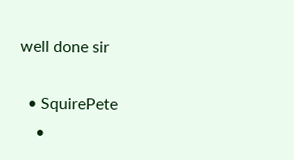well done sir

  • SquirePete
    •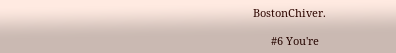BostonChiver.

      #6 You're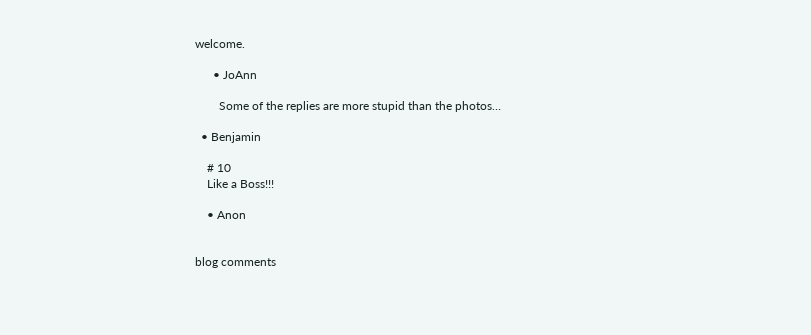welcome.

      • JoAnn

        Some of the replies are more stupid than the photos…

  • Benjamin

    # 10
    Like a Boss!!!

    • Anon


blog comments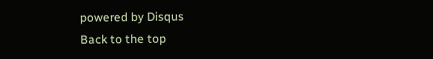powered by Disqus
Back to the top